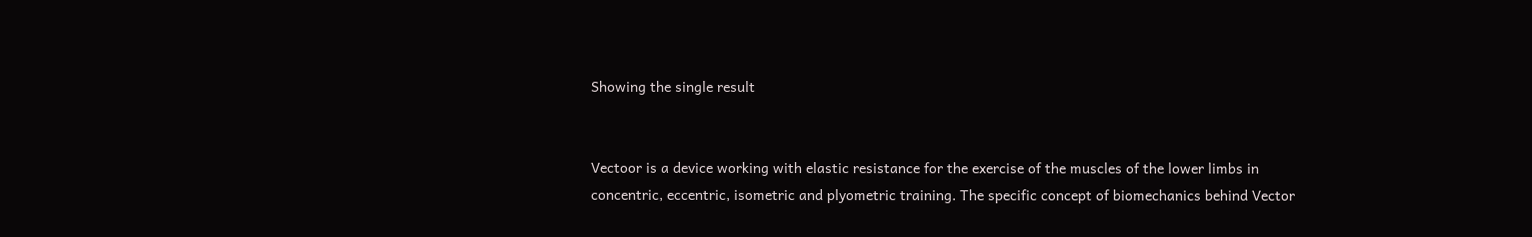Showing the single result


Vectoor is a device working with elastic resistance for the exercise of the muscles of the lower limbs in concentric, eccentric, isometric and plyometric training. The specific concept of biomechanics behind Vector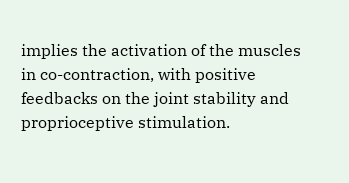implies the activation of the muscles in co-contraction, with positive feedbacks on the joint stability and proprioceptive stimulation.